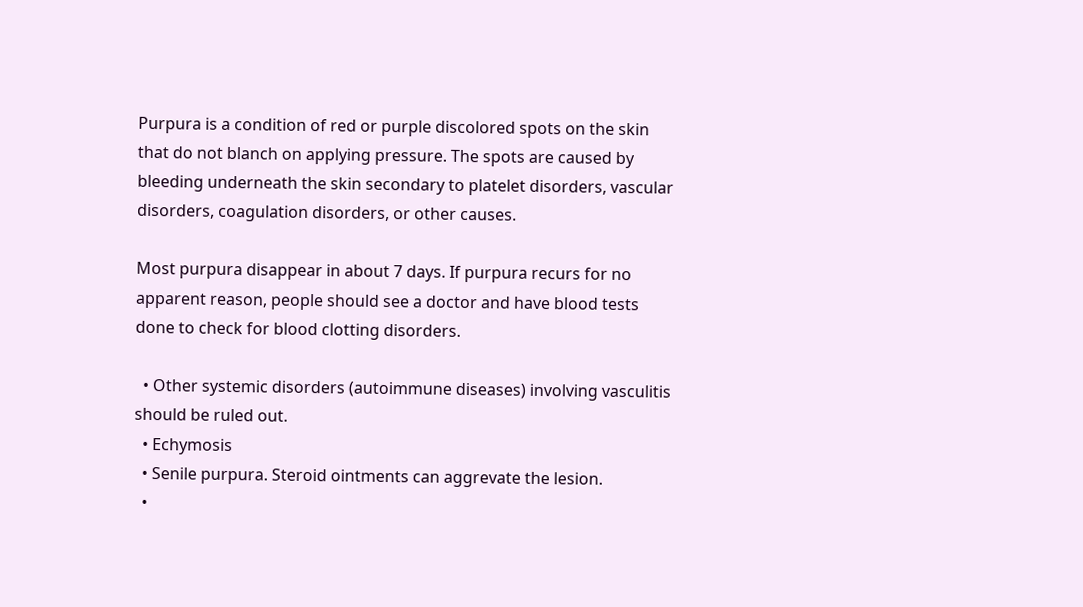Purpura is a condition of red or purple discolored spots on the skin that do not blanch on applying pressure. The spots are caused by bleeding underneath the skin secondary to platelet disorders, vascular disorders, coagulation disorders, or other causes.

Most purpura disappear in about 7 days. If purpura recurs for no apparent reason, people should see a doctor and have blood tests done to check for blood clotting disorders.

  • Other systemic disorders (autoimmune diseases) involving vasculitis should be ruled out.
  • Echymosis
  • Senile purpura. Steroid ointments can aggrevate the lesion.
  •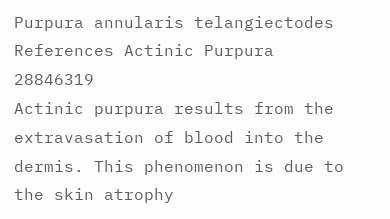Purpura annularis telangiectodes
References Actinic Purpura 28846319
Actinic purpura results from the extravasation of blood into the dermis. This phenomenon is due to the skin atrophy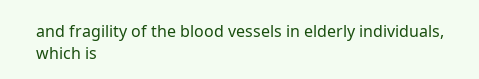and fragility of the blood vessels in elderly individuals, which is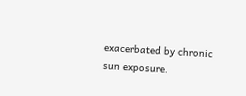exacerbated by chronic sun exposure.